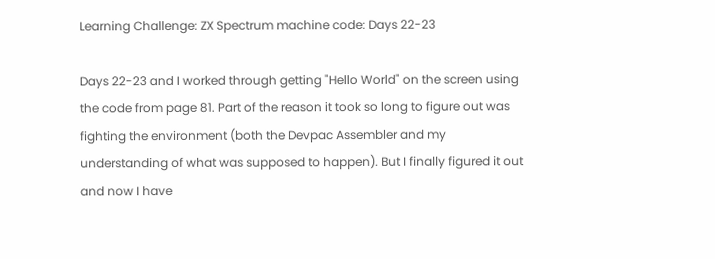Learning Challenge: ZX Spectrum machine code: Days 22-23

Days 22-23 and I worked through getting "Hello World" on the screen using the code from page 81. Part of the reason it took so long to figure out was fighting the environment (both the Devpac Assembler and my understanding of what was supposed to happen). But I finally figured it out and now I have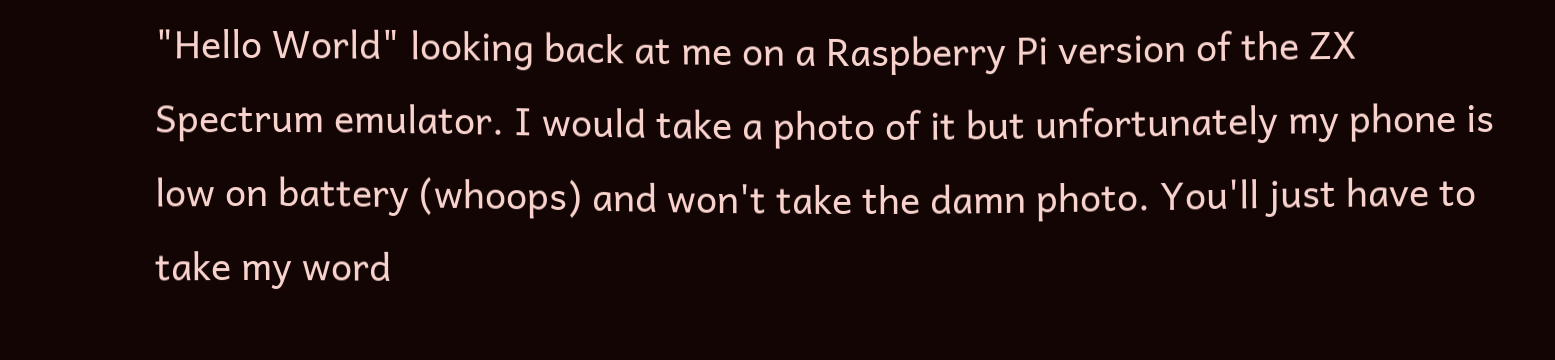"Hello World" looking back at me on a Raspberry Pi version of the ZX Spectrum emulator. I would take a photo of it but unfortunately my phone is low on battery (whoops) and won't take the damn photo. You'll just have to take my word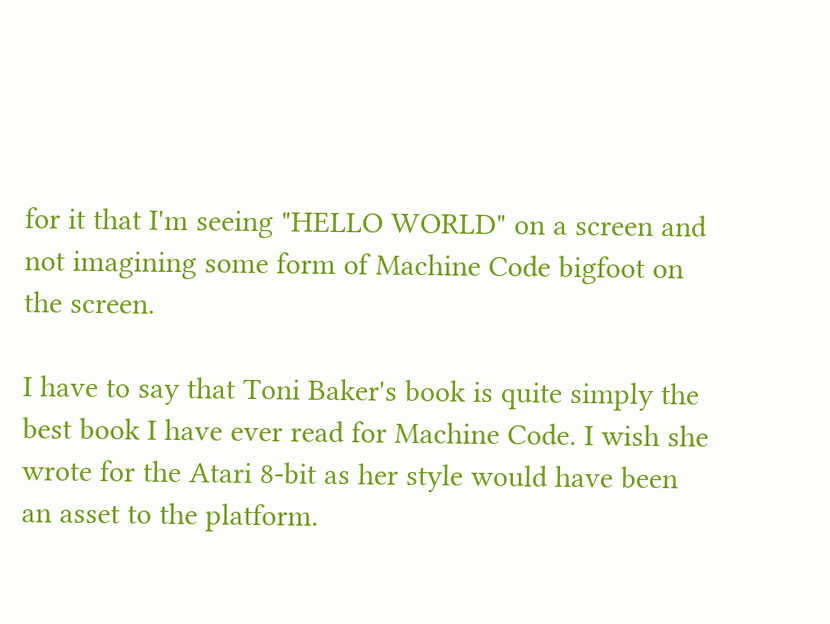for it that I'm seeing "HELLO WORLD" on a screen and not imagining some form of Machine Code bigfoot on the screen.

I have to say that Toni Baker's book is quite simply the best book I have ever read for Machine Code. I wish she wrote for the Atari 8-bit as her style would have been an asset to the platform.